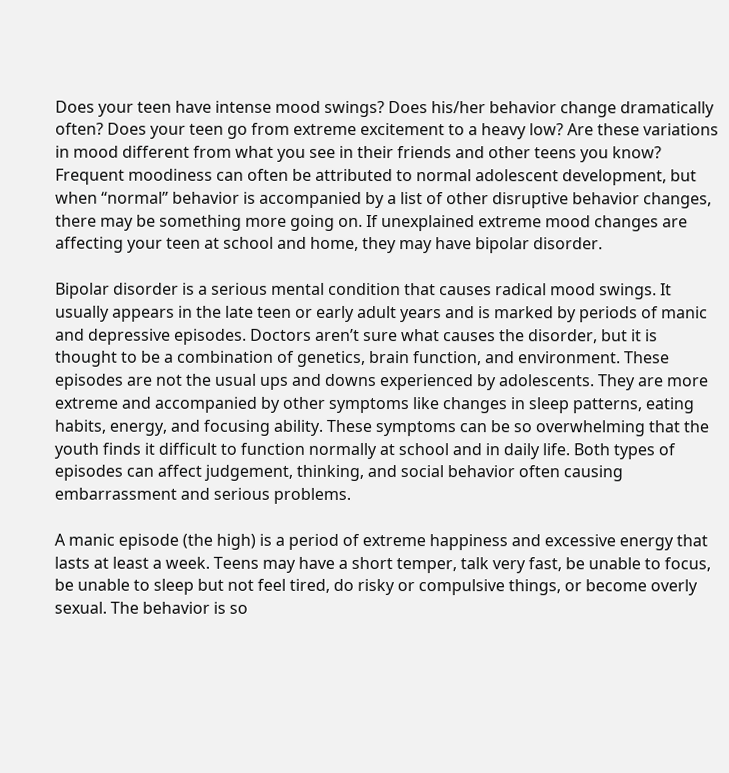Does your teen have intense mood swings? Does his/her behavior change dramatically often? Does your teen go from extreme excitement to a heavy low? Are these variations in mood different from what you see in their friends and other teens you know? Frequent moodiness can often be attributed to normal adolescent development, but when “normal” behavior is accompanied by a list of other disruptive behavior changes, there may be something more going on. If unexplained extreme mood changes are affecting your teen at school and home, they may have bipolar disorder.

Bipolar disorder is a serious mental condition that causes radical mood swings. It usually appears in the late teen or early adult years and is marked by periods of manic and depressive episodes. Doctors aren’t sure what causes the disorder, but it is thought to be a combination of genetics, brain function, and environment. These episodes are not the usual ups and downs experienced by adolescents. They are more extreme and accompanied by other symptoms like changes in sleep patterns, eating habits, energy, and focusing ability. These symptoms can be so overwhelming that the youth finds it difficult to function normally at school and in daily life. Both types of episodes can affect judgement, thinking, and social behavior often causing embarrassment and serious problems.

A manic episode (the high) is a period of extreme happiness and excessive energy that lasts at least a week. Teens may have a short temper, talk very fast, be unable to focus, be unable to sleep but not feel tired, do risky or compulsive things, or become overly sexual. The behavior is so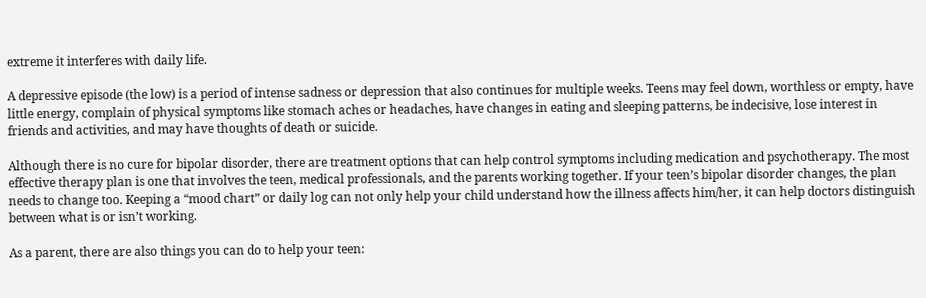extreme it interferes with daily life.

A depressive episode (the low) is a period of intense sadness or depression that also continues for multiple weeks. Teens may feel down, worthless or empty, have little energy, complain of physical symptoms like stomach aches or headaches, have changes in eating and sleeping patterns, be indecisive, lose interest in friends and activities, and may have thoughts of death or suicide.

Although there is no cure for bipolar disorder, there are treatment options that can help control symptoms including medication and psychotherapy. The most effective therapy plan is one that involves the teen, medical professionals, and the parents working together. If your teen’s bipolar disorder changes, the plan needs to change too. Keeping a “mood chart” or daily log can not only help your child understand how the illness affects him/her, it can help doctors distinguish between what is or isn’t working.

As a parent, there are also things you can do to help your teen: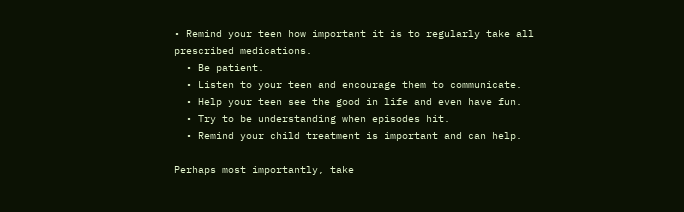• Remind your teen how important it is to regularly take all prescribed medications.
  • Be patient.
  • Listen to your teen and encourage them to communicate.
  • Help your teen see the good in life and even have fun.
  • Try to be understanding when episodes hit.
  • Remind your child treatment is important and can help.

Perhaps most importantly, take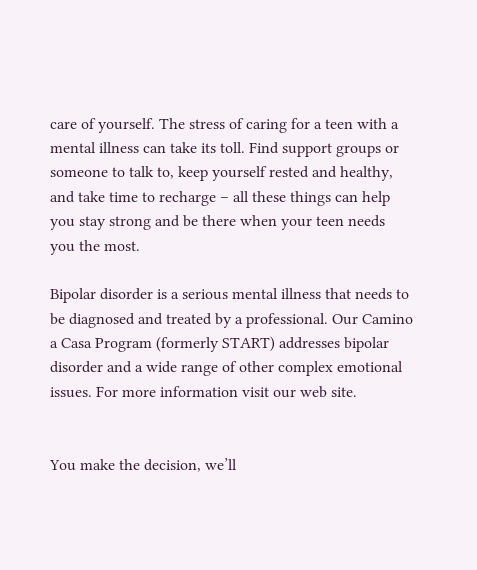care of yourself. The stress of caring for a teen with a mental illness can take its toll. Find support groups or someone to talk to, keep yourself rested and healthy, and take time to recharge – all these things can help you stay strong and be there when your teen needs you the most.

Bipolar disorder is a serious mental illness that needs to be diagnosed and treated by a professional. Our Camino a Casa Program (formerly START) addresses bipolar disorder and a wide range of other complex emotional issues. For more information visit our web site.


You make the decision, we’ll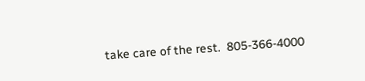take care of the rest.  805-366-4000